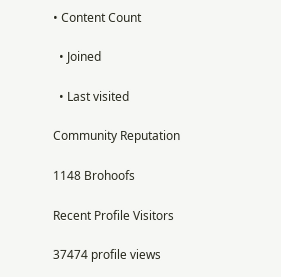• Content Count

  • Joined

  • Last visited

Community Reputation

1148 Brohoofs

Recent Profile Visitors

37474 profile views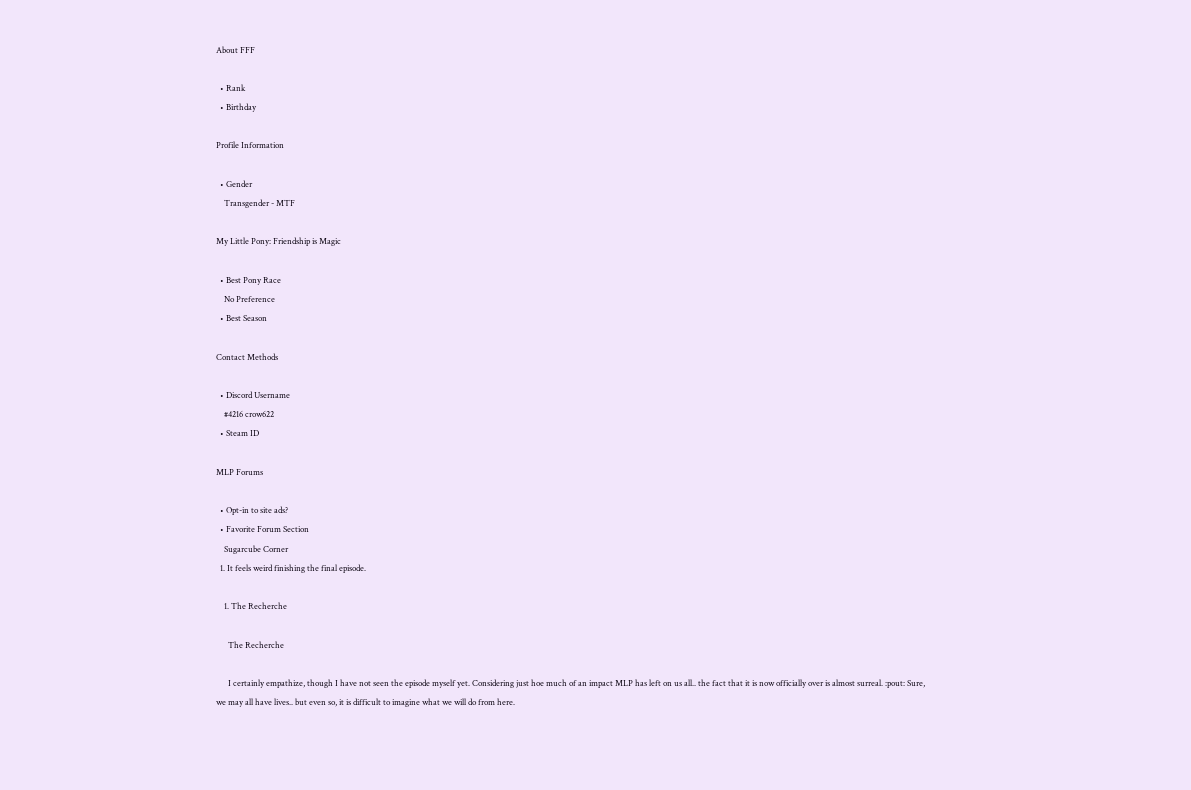About FFF

  • Rank
  • Birthday

Profile Information

  • Gender
    Transgender - MTF

My Little Pony: Friendship is Magic

  • Best Pony Race
    No Preference
  • Best Season

Contact Methods

  • Discord Username
    #4216 crow622
  • Steam ID

MLP Forums

  • Opt-in to site ads?
  • Favorite Forum Section
    Sugarcube Corner
  1. It feels weird finishing the final episode.

    1. The Recherche

      The Recherche

      I certainly empathize, though I have not seen the episode myself yet. Considering just hoe much of an impact MLP has left on us all.. the fact that it is now officially over is almost surreal. :pout: Sure, we may all have lives.. but even so, it is difficult to imagine what we will do from here.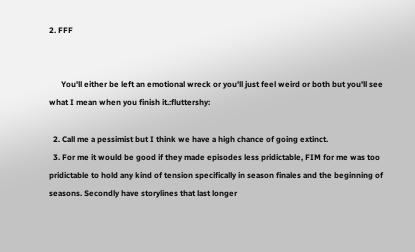2. FFF


      You'll either be left an emotional wreck or you'll just feel weird or both but you'll see what I mean when you finish it.:fluttershy:

  2. Call me a pessimist but I think we have a high chance of going extinct.
  3. For me it would be good if they made episodes less pridictable, FIM for me was too pridictable to hold any kind of tension specifically in season finales and the beginning of seasons. Secondly have storylines that last longer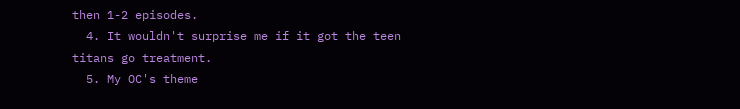then 1-2 episodes.
  4. It wouldn't surprise me if it got the teen titans go treatment.
  5. My OC's theme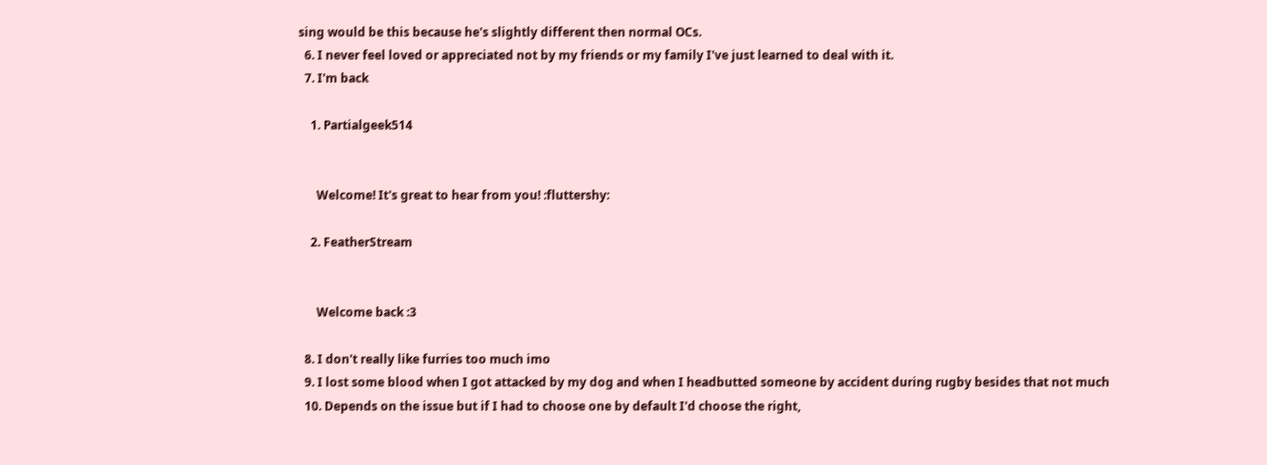sing would be this because he's slightly different then normal OCs.
  6. I never feel loved or appreciated not by my friends or my family I've just learned to deal with it.
  7. I'm back

    1. Partialgeek514


      Welcome! It's great to hear from you! :fluttershy:

    2. FeatherStream


      Welcome back :3

  8. I don't really like furries too much imo
  9. I lost some blood when I got attacked by my dog and when I headbutted someone by accident during rugby besides that not much
  10. Depends on the issue but if I had to choose one by default I'd choose the right,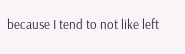because I tend to not like left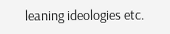leaning ideologies etc.